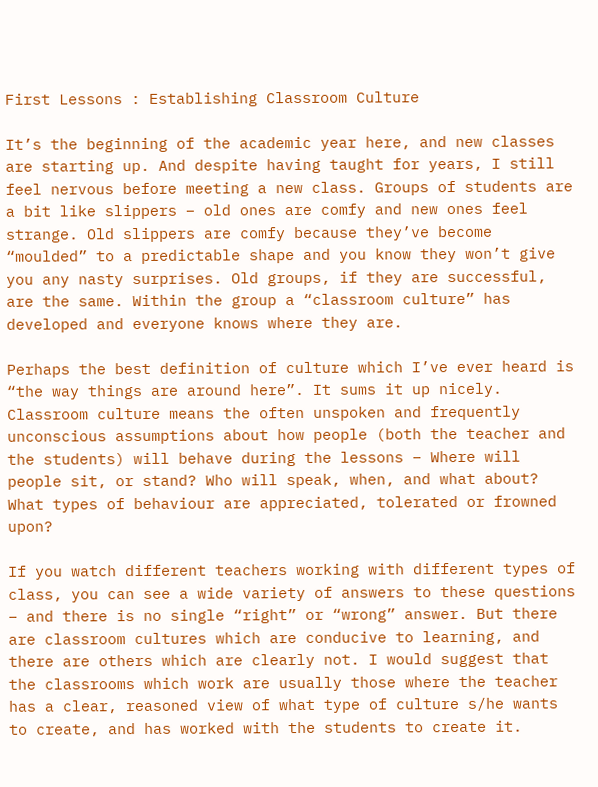First Lessons : Establishing Classroom Culture

It’s the beginning of the academic year here, and new classes are starting up. And despite having taught for years, I still feel nervous before meeting a new class. Groups of students are a bit like slippers – old ones are comfy and new ones feel strange. Old slippers are comfy because they’ve become “moulded” to a predictable shape and you know they won’t give you any nasty surprises. Old groups, if they are successful, are the same. Within the group a “classroom culture” has developed and everyone knows where they are.

Perhaps the best definition of culture which I’ve ever heard is “the way things are around here”. It sums it up nicely. Classroom culture means the often unspoken and frequently unconscious assumptions about how people (both the teacher and the students) will behave during the lessons – Where will people sit, or stand? Who will speak, when, and what about? What types of behaviour are appreciated, tolerated or frowned upon?

If you watch different teachers working with different types of class, you can see a wide variety of answers to these questions – and there is no single “right” or “wrong” answer. But there are classroom cultures which are conducive to learning, and there are others which are clearly not. I would suggest that the classrooms which work are usually those where the teacher has a clear, reasoned view of what type of culture s/he wants to create, and has worked with the students to create it.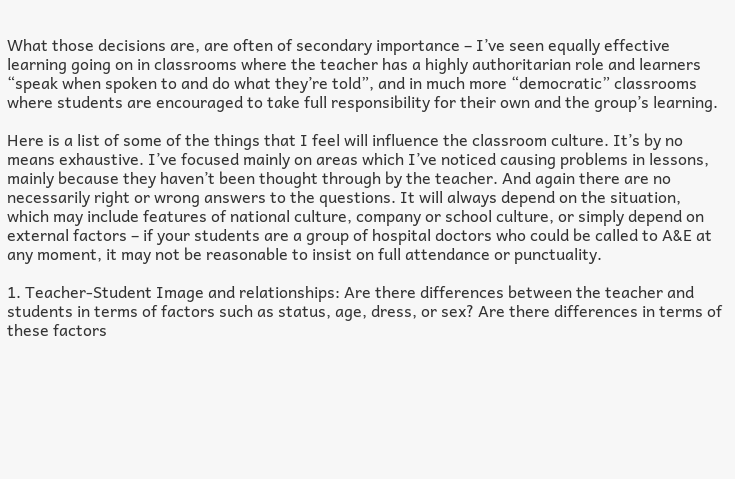What those decisions are, are often of secondary importance – I’ve seen equally effective learning going on in classrooms where the teacher has a highly authoritarian role and learners “speak when spoken to and do what they’re told”, and in much more “democratic” classrooms where students are encouraged to take full responsibility for their own and the group’s learning.

Here is a list of some of the things that I feel will influence the classroom culture. It’s by no means exhaustive. I’ve focused mainly on areas which I’ve noticed causing problems in lessons, mainly because they haven’t been thought through by the teacher. And again there are no necessarily right or wrong answers to the questions. It will always depend on the situation, which may include features of national culture, company or school culture, or simply depend on external factors – if your students are a group of hospital doctors who could be called to A&E at any moment, it may not be reasonable to insist on full attendance or punctuality.

1. Teacher-Student Image and relationships: Are there differences between the teacher and students in terms of factors such as status, age, dress, or sex? Are there differences in terms of these factors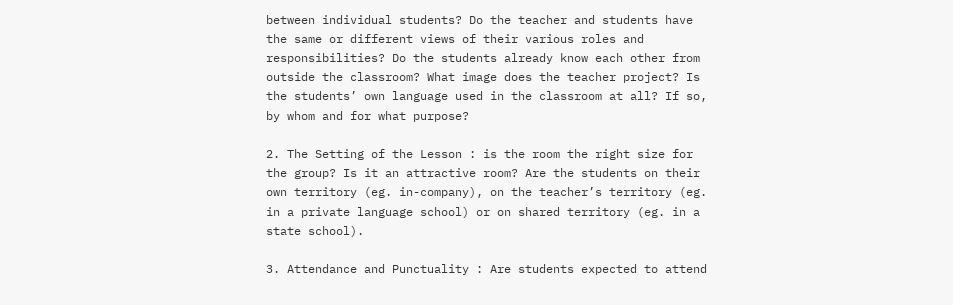between individual students? Do the teacher and students have the same or different views of their various roles and responsibilities? Do the students already know each other from outside the classroom? What image does the teacher project? Is the students’ own language used in the classroom at all? If so, by whom and for what purpose?

2. The Setting of the Lesson : is the room the right size for the group? Is it an attractive room? Are the students on their own territory (eg. in-company), on the teacher’s territory (eg. in a private language school) or on shared territory (eg. in a state school).

3. Attendance and Punctuality : Are students expected to attend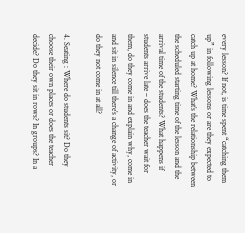every lesson? If not, is time spent “catching them up” in following lessons or are they expected to catch up at home? What’s the relationship between the scheduled starting time of the lesson and the arrival time of the students? What happens if students arrive late – does the teacher wait for them, do they come in and explain why, come in and sit in silence till there’s a change of activity, or do they not come in at all?

4. Seating : Where do students sit? Do they choose their own places or does the teacher decide? Do they sit in rows? In groups? In a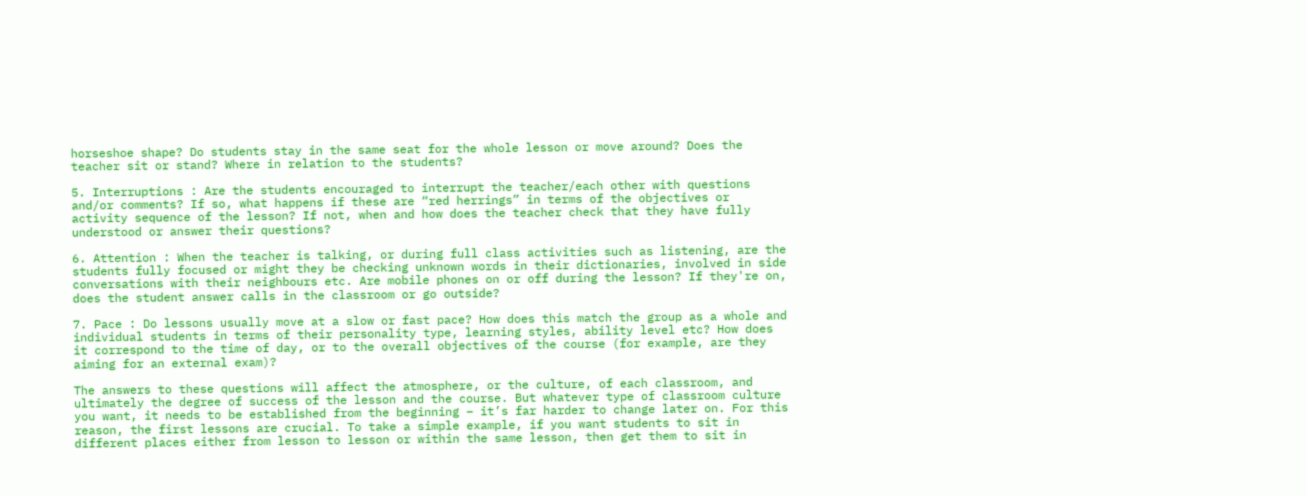horseshoe shape? Do students stay in the same seat for the whole lesson or move around? Does the teacher sit or stand? Where in relation to the students?

5. Interruptions : Are the students encouraged to interrupt the teacher/each other with questions and/or comments? If so, what happens if these are “red herrings” in terms of the objectives or activity sequence of the lesson? If not, when and how does the teacher check that they have fully understood or answer their questions?

6. Attention : When the teacher is talking, or during full class activities such as listening, are the students fully focused or might they be checking unknown words in their dictionaries, involved in side conversations with their neighbours etc. Are mobile phones on or off during the lesson? If they're on, does the student answer calls in the classroom or go outside?

7. Pace : Do lessons usually move at a slow or fast pace? How does this match the group as a whole and individual students in terms of their personality type, learning styles, ability level etc? How does it correspond to the time of day, or to the overall objectives of the course (for example, are they aiming for an external exam)?

The answers to these questions will affect the atmosphere, or the culture, of each classroom, and ultimately the degree of success of the lesson and the course. But whatever type of classroom culture you want, it needs to be established from the beginning – it’s far harder to change later on. For this reason, the first lessons are crucial. To take a simple example, if you want students to sit in different places either from lesson to lesson or within the same lesson, then get them to sit in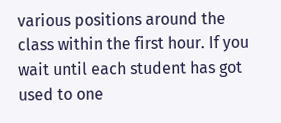various positions around the class within the first hour. If you wait until each student has got used to one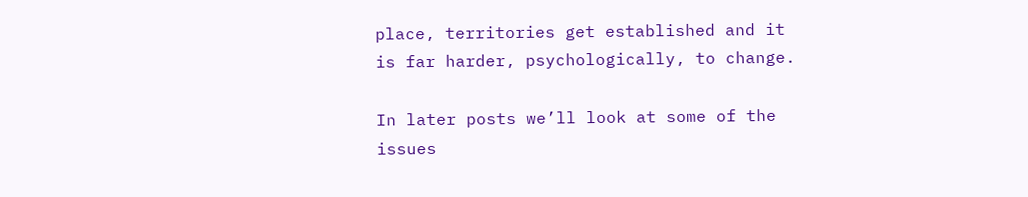place, territories get established and it is far harder, psychologically, to change.

In later posts we’ll look at some of the issues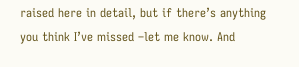raised here in detail, but if there’s anything you think I’ve missed –let me know. And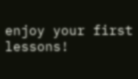enjoy your first lessons!